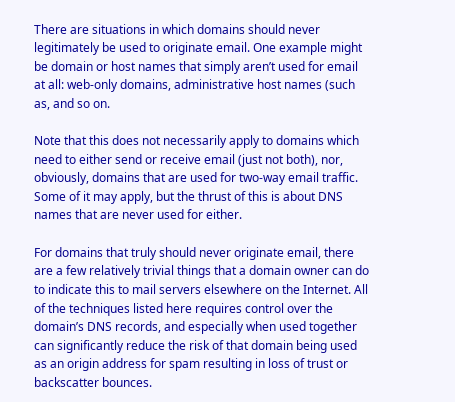There are situations in which domains should never legitimately be used to originate email. One example might be domain or host names that simply aren’t used for email at all: web-only domains, administrative host names (such as, and so on.

Note that this does not necessarily apply to domains which need to either send or receive email (just not both), nor, obviously, domains that are used for two-way email traffic. Some of it may apply, but the thrust of this is about DNS names that are never used for either.

For domains that truly should never originate email, there are a few relatively trivial things that a domain owner can do to indicate this to mail servers elsewhere on the Internet. All of the techniques listed here requires control over the domain’s DNS records, and especially when used together can significantly reduce the risk of that domain being used as an origin address for spam resulting in loss of trust or backscatter bounces.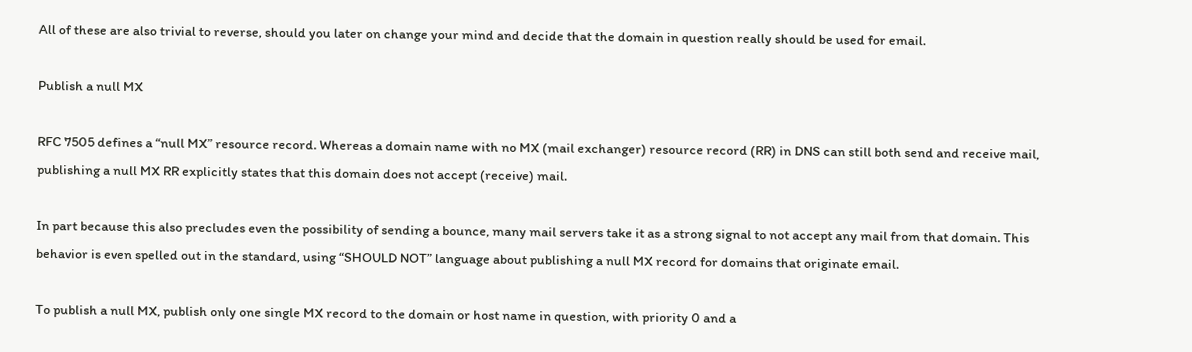All of these are also trivial to reverse, should you later on change your mind and decide that the domain in question really should be used for email.

Publish a null MX

RFC 7505 defines a “null MX” resource record. Whereas a domain name with no MX (mail exchanger) resource record (RR) in DNS can still both send and receive mail, publishing a null MX RR explicitly states that this domain does not accept (receive) mail.

In part because this also precludes even the possibility of sending a bounce, many mail servers take it as a strong signal to not accept any mail from that domain. This behavior is even spelled out in the standard, using “SHOULD NOT” language about publishing a null MX record for domains that originate email.

To publish a null MX, publish only one single MX record to the domain or host name in question, with priority 0 and a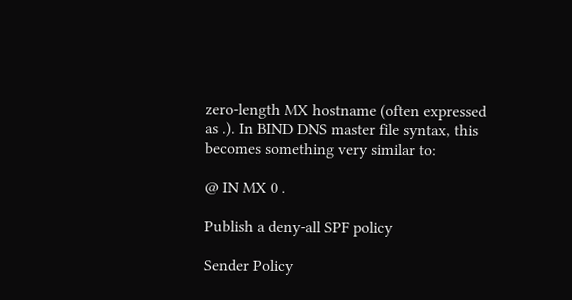zero-length MX hostname (often expressed as .). In BIND DNS master file syntax, this becomes something very similar to:

@ IN MX 0 .

Publish a deny-all SPF policy

Sender Policy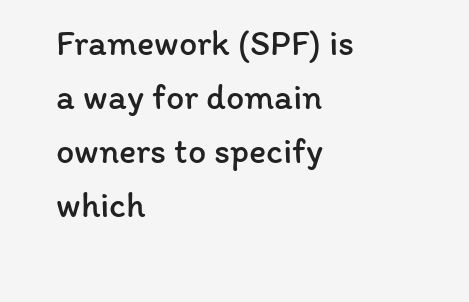Framework (SPF) is a way for domain owners to specify which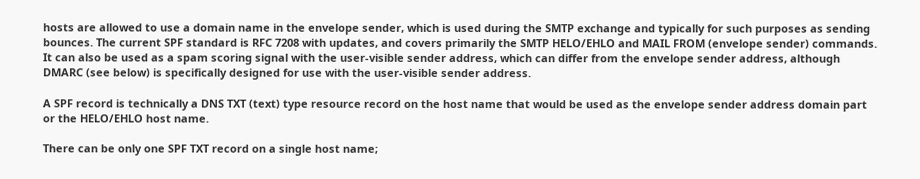hosts are allowed to use a domain name in the envelope sender, which is used during the SMTP exchange and typically for such purposes as sending bounces. The current SPF standard is RFC 7208 with updates, and covers primarily the SMTP HELO/EHLO and MAIL FROM (envelope sender) commands. It can also be used as a spam scoring signal with the user-visible sender address, which can differ from the envelope sender address, although DMARC (see below) is specifically designed for use with the user-visible sender address.

A SPF record is technically a DNS TXT (text) type resource record on the host name that would be used as the envelope sender address domain part or the HELO/EHLO host name.

There can be only one SPF TXT record on a single host name;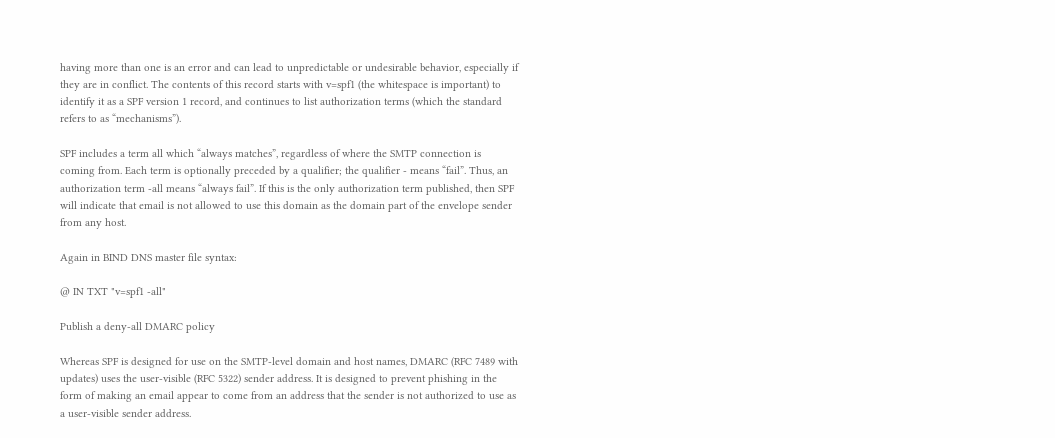having more than one is an error and can lead to unpredictable or undesirable behavior, especially if they are in conflict. The contents of this record starts with v=spf1 (the whitespace is important) to identify it as a SPF version 1 record, and continues to list authorization terms (which the standard refers to as “mechanisms”).

SPF includes a term all which “always matches”, regardless of where the SMTP connection is coming from. Each term is optionally preceded by a qualifier; the qualifier - means “fail”. Thus, an authorization term -all means “always fail”. If this is the only authorization term published, then SPF will indicate that email is not allowed to use this domain as the domain part of the envelope sender from any host.

Again in BIND DNS master file syntax:

@ IN TXT "v=spf1 -all"

Publish a deny-all DMARC policy

Whereas SPF is designed for use on the SMTP-level domain and host names, DMARC (RFC 7489 with updates) uses the user-visible (RFC 5322) sender address. It is designed to prevent phishing in the form of making an email appear to come from an address that the sender is not authorized to use as a user-visible sender address.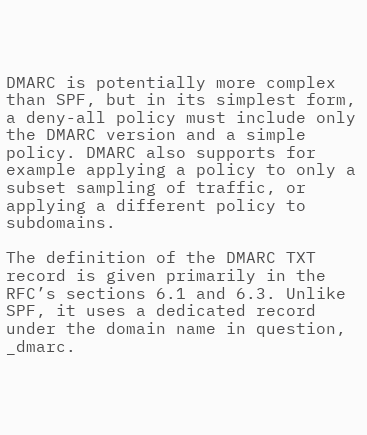DMARC is potentially more complex than SPF, but in its simplest form, a deny-all policy must include only the DMARC version and a simple policy. DMARC also supports for example applying a policy to only a subset sampling of traffic, or applying a different policy to subdomains.

The definition of the DMARC TXT record is given primarily in the RFC’s sections 6.1 and 6.3. Unlike SPF, it uses a dedicated record under the domain name in question, _dmarc.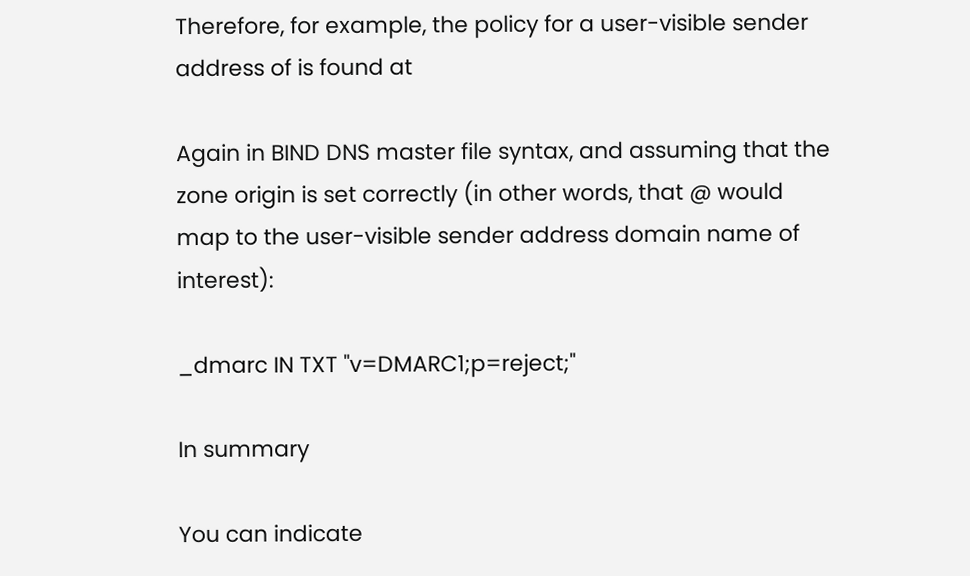Therefore, for example, the policy for a user-visible sender address of is found at

Again in BIND DNS master file syntax, and assuming that the zone origin is set correctly (in other words, that @ would map to the user-visible sender address domain name of interest):

_dmarc IN TXT "v=DMARC1;p=reject;"

In summary

You can indicate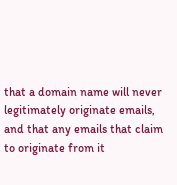that a domain name will never legitimately originate emails, and that any emails that claim to originate from it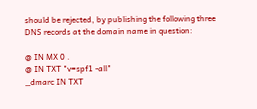should be rejected, by publishing the following three DNS records at the domain name in question:

@ IN MX 0 .
@ IN TXT "v=spf1 -all"
_dmarc IN TXT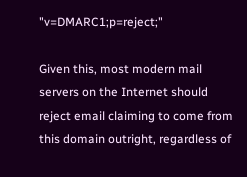"v=DMARC1;p=reject;"

Given this, most modern mail servers on the Internet should reject email claiming to come from this domain outright, regardless of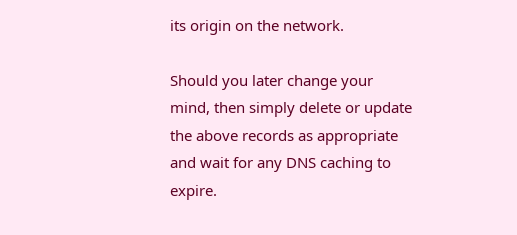its origin on the network.

Should you later change your mind, then simply delete or update the above records as appropriate and wait for any DNS caching to expire.